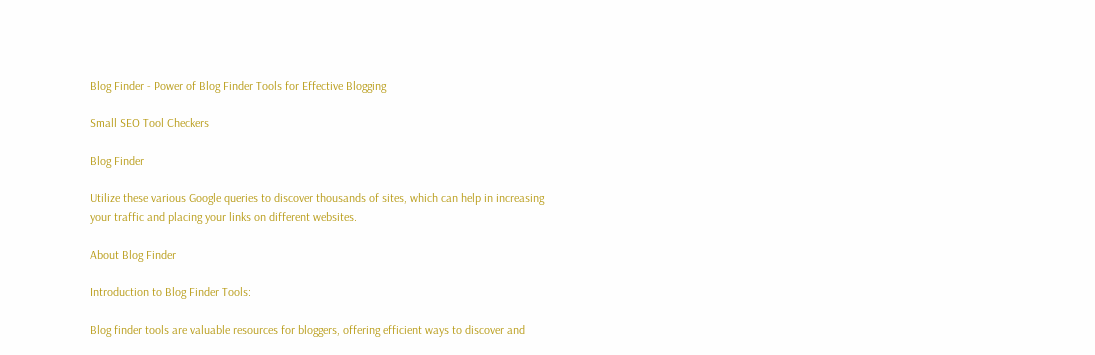Blog Finder - Power of Blog Finder Tools for Effective Blogging

Small SEO Tool Checkers

Blog Finder

Utilize these various Google queries to discover thousands of sites, which can help in increasing your traffic and placing your links on different websites.

About Blog Finder

Introduction to Blog Finder Tools:

Blog finder tools are valuable resources for bloggers, offering efficient ways to discover and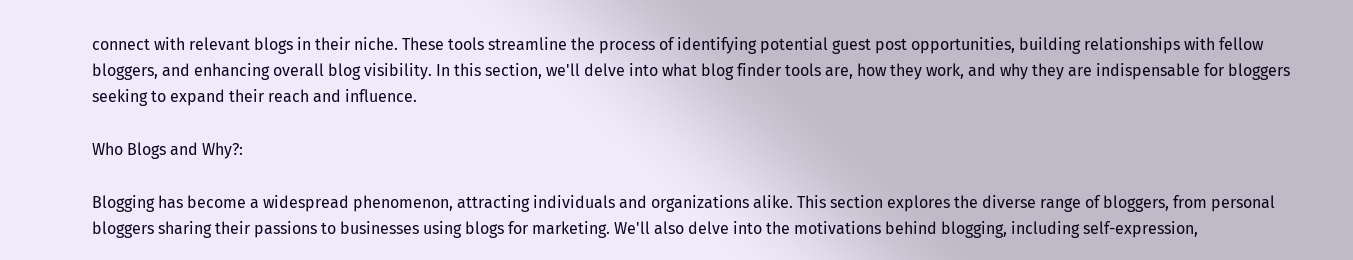connect with relevant blogs in their niche. These tools streamline the process of identifying potential guest post opportunities, building relationships with fellow bloggers, and enhancing overall blog visibility. In this section, we'll delve into what blog finder tools are, how they work, and why they are indispensable for bloggers seeking to expand their reach and influence.

Who Blogs and Why?:

Blogging has become a widespread phenomenon, attracting individuals and organizations alike. This section explores the diverse range of bloggers, from personal bloggers sharing their passions to businesses using blogs for marketing. We'll also delve into the motivations behind blogging, including self-expression,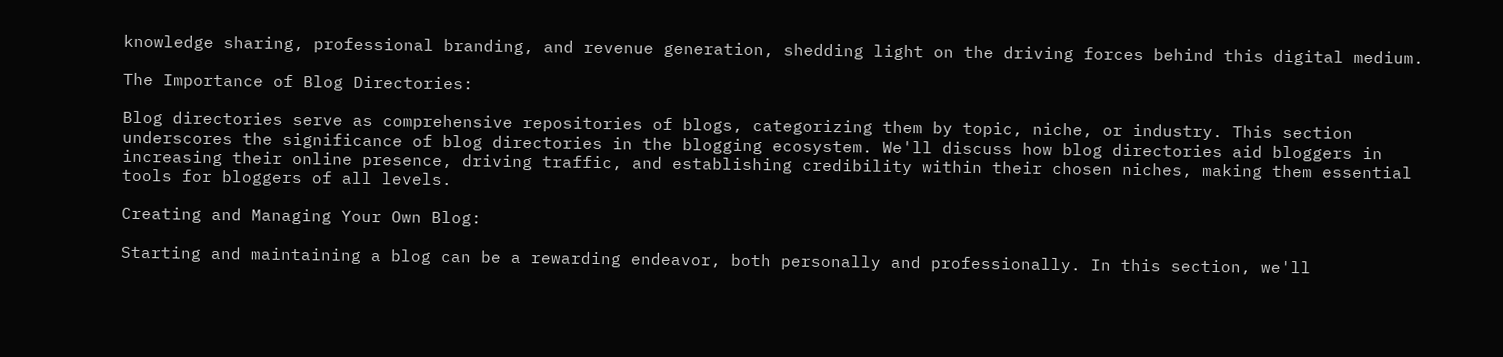knowledge sharing, professional branding, and revenue generation, shedding light on the driving forces behind this digital medium.

The Importance of Blog Directories:

Blog directories serve as comprehensive repositories of blogs, categorizing them by topic, niche, or industry. This section underscores the significance of blog directories in the blogging ecosystem. We'll discuss how blog directories aid bloggers in increasing their online presence, driving traffic, and establishing credibility within their chosen niches, making them essential tools for bloggers of all levels.

Creating and Managing Your Own Blog:

Starting and maintaining a blog can be a rewarding endeavor, both personally and professionally. In this section, we'll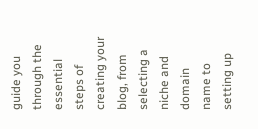guide you through the essential steps of creating your blog, from selecting a niche and domain name to setting up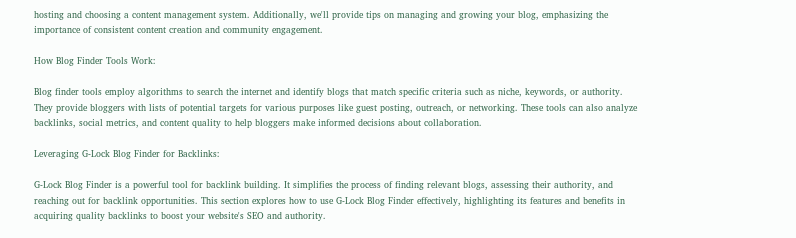hosting and choosing a content management system. Additionally, we'll provide tips on managing and growing your blog, emphasizing the importance of consistent content creation and community engagement.

How Blog Finder Tools Work:

Blog finder tools employ algorithms to search the internet and identify blogs that match specific criteria such as niche, keywords, or authority. They provide bloggers with lists of potential targets for various purposes like guest posting, outreach, or networking. These tools can also analyze backlinks, social metrics, and content quality to help bloggers make informed decisions about collaboration.

Leveraging G-Lock Blog Finder for Backlinks:

G-Lock Blog Finder is a powerful tool for backlink building. It simplifies the process of finding relevant blogs, assessing their authority, and reaching out for backlink opportunities. This section explores how to use G-Lock Blog Finder effectively, highlighting its features and benefits in acquiring quality backlinks to boost your website's SEO and authority.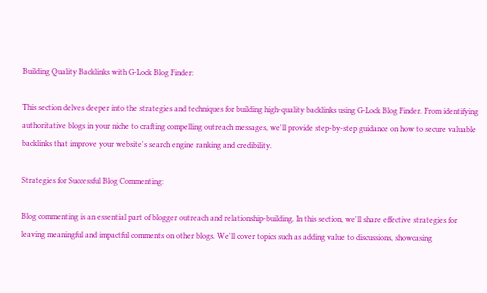Building Quality Backlinks with G-Lock Blog Finder:

This section delves deeper into the strategies and techniques for building high-quality backlinks using G-Lock Blog Finder. From identifying authoritative blogs in your niche to crafting compelling outreach messages, we'll provide step-by-step guidance on how to secure valuable backlinks that improve your website's search engine ranking and credibility.

Strategies for Successful Blog Commenting:

Blog commenting is an essential part of blogger outreach and relationship-building. In this section, we'll share effective strategies for leaving meaningful and impactful comments on other blogs. We'll cover topics such as adding value to discussions, showcasing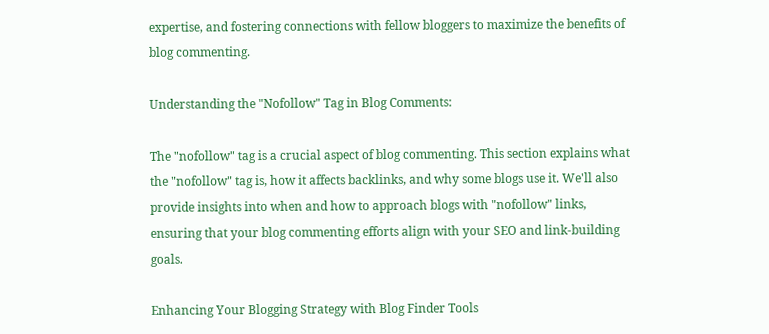expertise, and fostering connections with fellow bloggers to maximize the benefits of blog commenting.

Understanding the "Nofollow" Tag in Blog Comments:

The "nofollow" tag is a crucial aspect of blog commenting. This section explains what the "nofollow" tag is, how it affects backlinks, and why some blogs use it. We'll also provide insights into when and how to approach blogs with "nofollow" links, ensuring that your blog commenting efforts align with your SEO and link-building goals.

Enhancing Your Blogging Strategy with Blog Finder Tools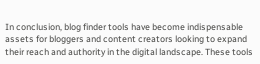In conclusion, blog finder tools have become indispensable assets for bloggers and content creators looking to expand their reach and authority in the digital landscape. These tools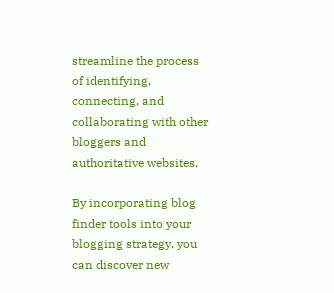streamline the process of identifying, connecting, and collaborating with other bloggers and authoritative websites.

By incorporating blog finder tools into your blogging strategy, you can discover new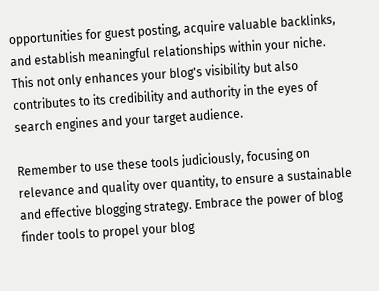opportunities for guest posting, acquire valuable backlinks, and establish meaningful relationships within your niche. This not only enhances your blog's visibility but also contributes to its credibility and authority in the eyes of search engines and your target audience.

Remember to use these tools judiciously, focusing on relevance and quality over quantity, to ensure a sustainable and effective blogging strategy. Embrace the power of blog finder tools to propel your blog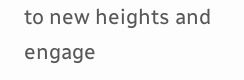to new heights and engage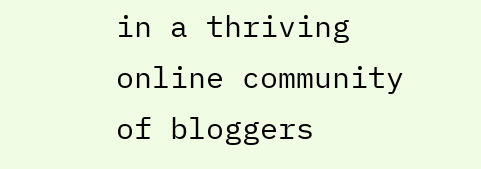in a thriving online community of bloggers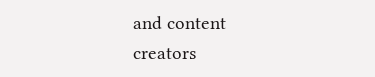and content creators